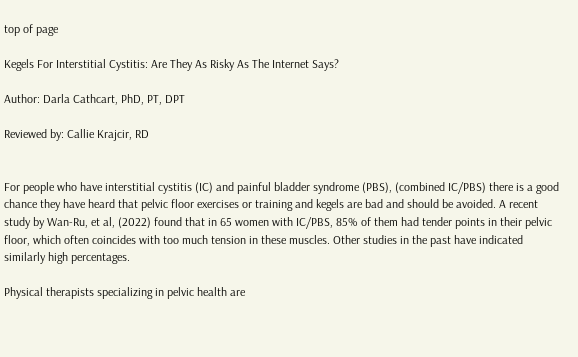top of page

Kegels For Interstitial Cystitis: Are They As Risky As The Internet Says?

Author: Darla Cathcart, PhD, PT, DPT

Reviewed by: Callie Krajcir, RD


For people who have interstitial cystitis (IC) and painful bladder syndrome (PBS), (combined IC/PBS) there is a good chance they have heard that pelvic floor exercises or training and kegels are bad and should be avoided. A recent study by Wan-Ru, et al, (2022) found that in 65 women with IC/PBS, 85% of them had tender points in their pelvic floor, which often coincides with too much tension in these muscles. Other studies in the past have indicated similarly high percentages.

Physical therapists specializing in pelvic health are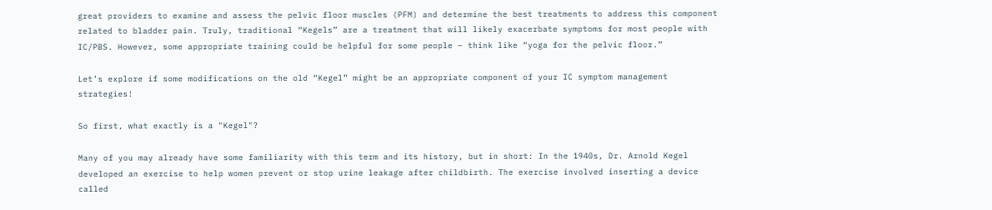great providers to examine and assess the pelvic floor muscles (PFM) and determine the best treatments to address this component related to bladder pain. Truly, traditional “Kegels” are a treatment that will likely exacerbate symptoms for most people with IC/PBS. However, some appropriate training could be helpful for some people – think like “yoga for the pelvic floor.”

Let’s explore if some modifications on the old “Kegel” might be an appropriate component of your IC symptom management strategies!

So first, what exactly is a "Kegel"?

Many of you may already have some familiarity with this term and its history, but in short: In the 1940s, Dr. Arnold Kegel developed an exercise to help women prevent or stop urine leakage after childbirth. The exercise involved inserting a device called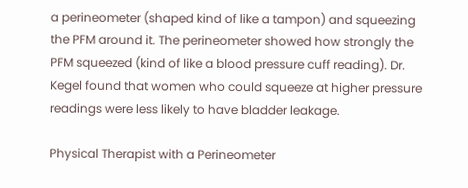a perineometer (shaped kind of like a tampon) and squeezing the PFM around it. The perineometer showed how strongly the PFM squeezed (kind of like a blood pressure cuff reading). Dr. Kegel found that women who could squeeze at higher pressure readings were less likely to have bladder leakage.

Physical Therapist with a Perineometer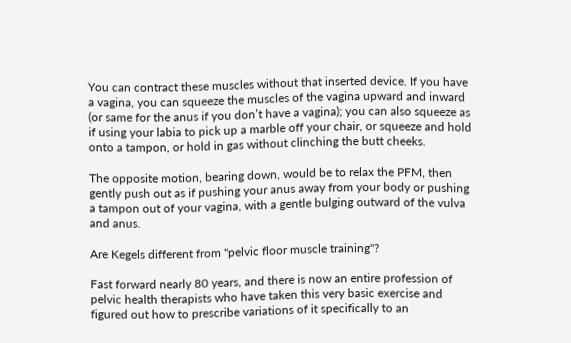You can contract these muscles without that inserted device. If you have a vagina, you can squeeze the muscles of the vagina upward and inward (or same for the anus if you don’t have a vagina); you can also squeeze as if using your labia to pick up a marble off your chair, or squeeze and hold onto a tampon, or hold in gas without clinching the butt cheeks.

The opposite motion, bearing down, would be to relax the PFM, then gently push out as if pushing your anus away from your body or pushing a tampon out of your vagina, with a gentle bulging outward of the vulva and anus.

Are Kegels different from "pelvic floor muscle training"?

Fast forward nearly 80 years, and there is now an entire profession of pelvic health therapists who have taken this very basic exercise and figured out how to prescribe variations of it specifically to an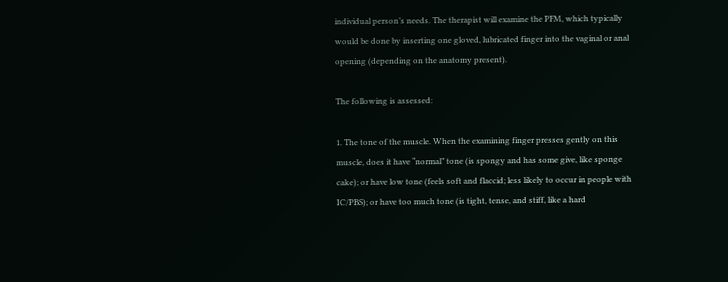individual person’s needs. The therapist will examine the PFM, which typically would be done by inserting one gloved, lubricated finger into the vaginal or anal opening (depending on the anatomy present).

The following is assessed:

1. The tone of the muscle. When the examining finger presses gently on this muscle, does it have “normal” tone (is spongy and has some give, like sponge cake); or have low tone (feels soft and flaccid; less likely to occur in people with IC/PBS); or have too much tone (is tight, tense, and stiff, like a hard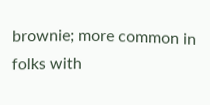brownie; more common in folks with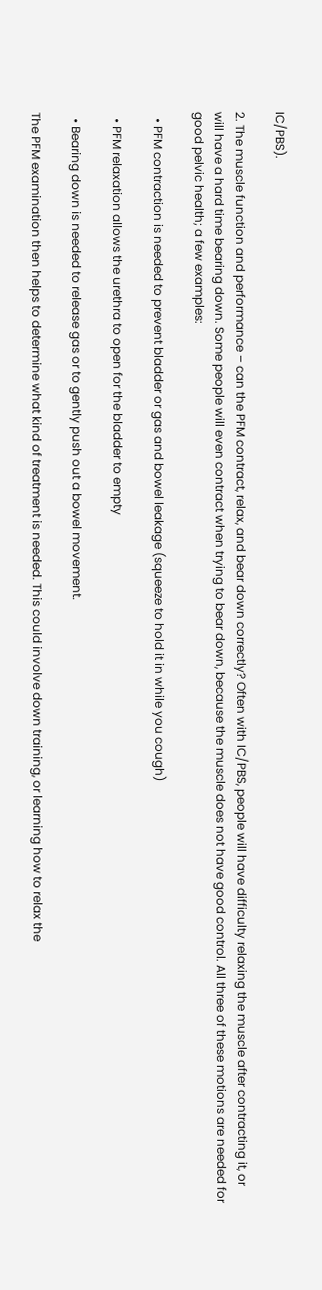IC/PBS).

2. The muscle function and performance – can the PFM contract, relax, and bear down correctly? Often with IC/PBS, people will have difficulty relaxing the muscle after contracting it, or will have a hard time bearing down. Some people will even contract when trying to bear down, because the muscle does not have good control. All three of these motions are needed for good pelvic health; a few examples:

  • PFM contraction is needed to prevent bladder or gas and bowel leakage (squeeze to hold it in while you cough)

  • PFM relaxation allows the urethra to open for the bladder to empty

  • Bearing down is needed to release gas or to gently push out a bowel movement.

The PFM examination then helps to determine what kind of treatment is needed. This could involve down training, or learning how to relax the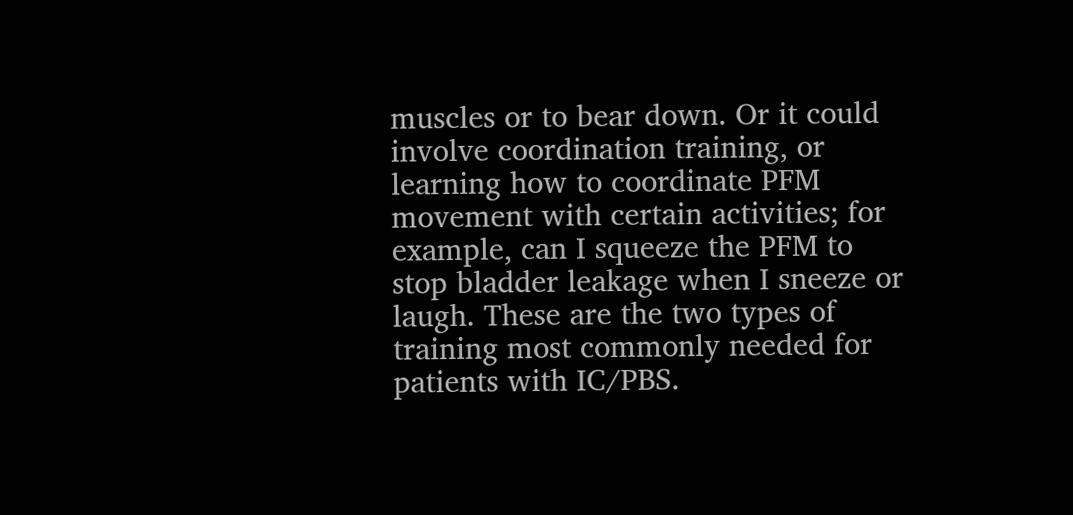muscles or to bear down. Or it could involve coordination training, or learning how to coordinate PFM movement with certain activities; for example, can I squeeze the PFM to stop bladder leakage when I sneeze or laugh. These are the two types of training most commonly needed for patients with IC/PBS.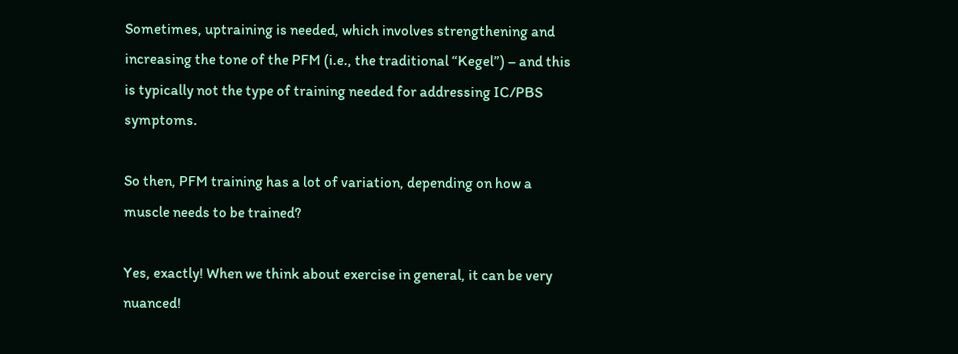Sometimes, uptraining is needed, which involves strengthening and increasing the tone of the PFM (i.e., the traditional “Kegel”) – and this is typically not the type of training needed for addressing IC/PBS symptoms.

So then, PFM training has a lot of variation, depending on how a muscle needs to be trained?

Yes, exactly! When we think about exercise in general, it can be very nuanced!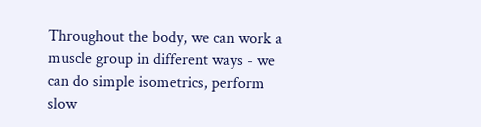Throughout the body, we can work a muscle group in different ways - we can do simple isometrics, perform slow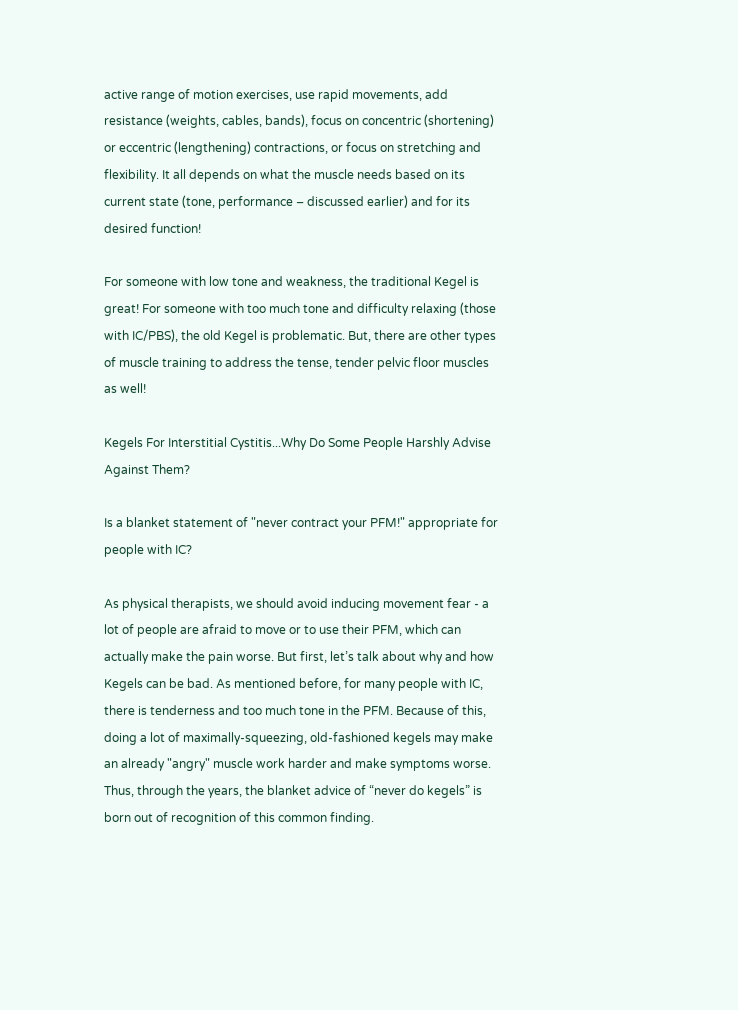active range of motion exercises, use rapid movements, add resistance (weights, cables, bands), focus on concentric (shortening) or eccentric (lengthening) contractions, or focus on stretching and flexibility. It all depends on what the muscle needs based on its current state (tone, performance – discussed earlier) and for its desired function!

For someone with low tone and weakness, the traditional Kegel is great! For someone with too much tone and difficulty relaxing (those with IC/PBS), the old Kegel is problematic. But, there are other types of muscle training to address the tense, tender pelvic floor muscles as well!

Kegels For Interstitial Cystitis...Why Do Some People Harshly Advise Against Them?

Is a blanket statement of "never contract your PFM!" appropriate for people with IC?

As physical therapists, we should avoid inducing movement fear - a lot of people are afraid to move or to use their PFM, which can actually make the pain worse. But first, let’s talk about why and how Kegels can be bad. As mentioned before, for many people with IC, there is tenderness and too much tone in the PFM. Because of this, doing a lot of maximally-squeezing, old-fashioned kegels may make an already "angry" muscle work harder and make symptoms worse. Thus, through the years, the blanket advice of “never do kegels” is born out of recognition of this common finding.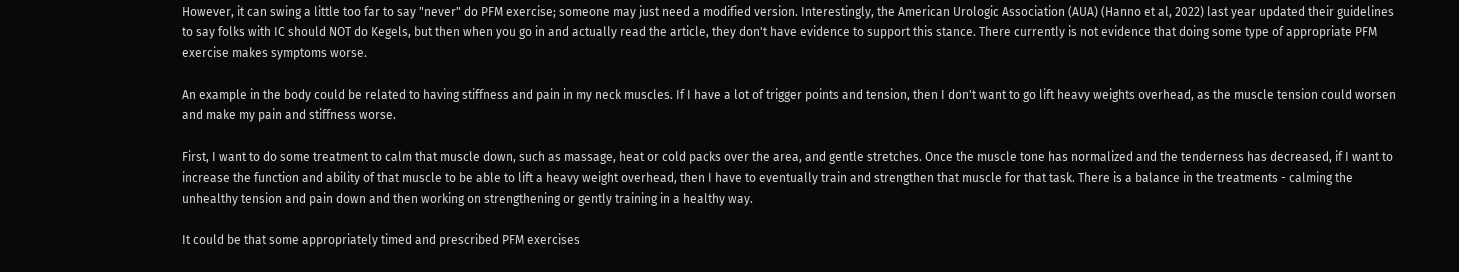However, it can swing a little too far to say "never" do PFM exercise; someone may just need a modified version. Interestingly, the American Urologic Association (AUA) (Hanno et al, 2022) last year updated their guidelines to say folks with IC should NOT do Kegels, but then when you go in and actually read the article, they don't have evidence to support this stance. There currently is not evidence that doing some type of appropriate PFM exercise makes symptoms worse.

An example in the body could be related to having stiffness and pain in my neck muscles. If I have a lot of trigger points and tension, then I don't want to go lift heavy weights overhead, as the muscle tension could worsen and make my pain and stiffness worse.

First, I want to do some treatment to calm that muscle down, such as massage, heat or cold packs over the area, and gentle stretches. Once the muscle tone has normalized and the tenderness has decreased, if I want to increase the function and ability of that muscle to be able to lift a heavy weight overhead, then I have to eventually train and strengthen that muscle for that task. There is a balance in the treatments - calming the unhealthy tension and pain down and then working on strengthening or gently training in a healthy way.

It could be that some appropriately timed and prescribed PFM exercises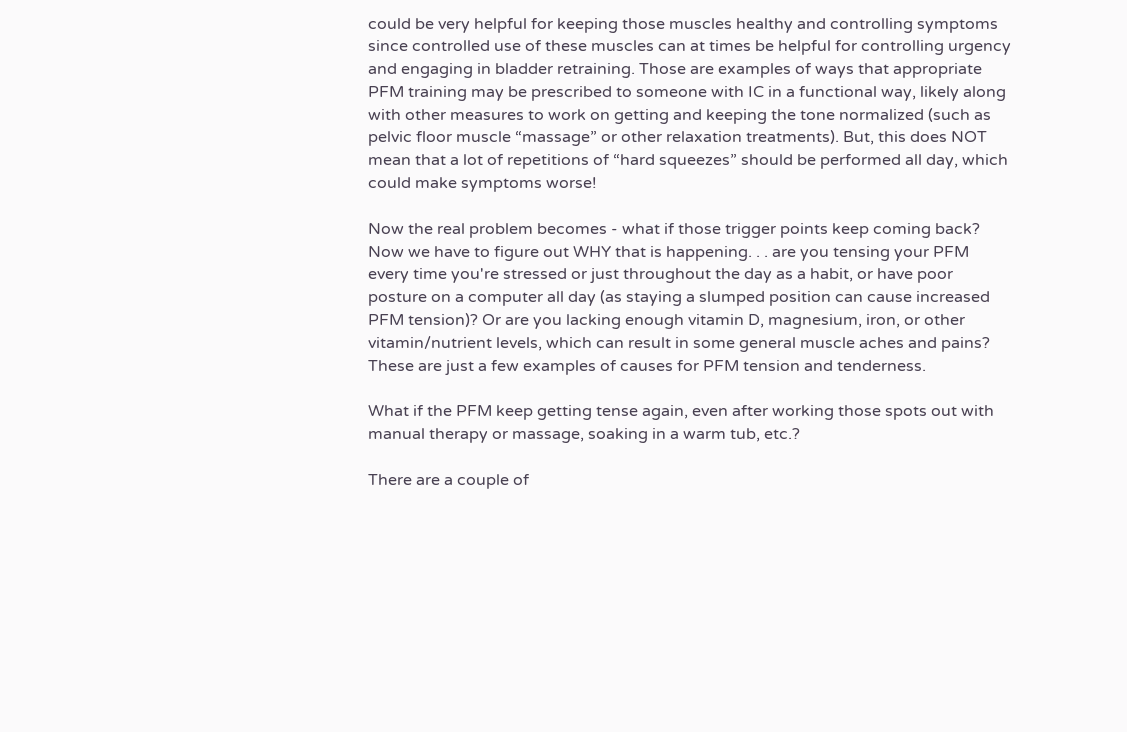could be very helpful for keeping those muscles healthy and controlling symptoms since controlled use of these muscles can at times be helpful for controlling urgency and engaging in bladder retraining. Those are examples of ways that appropriate PFM training may be prescribed to someone with IC in a functional way, likely along with other measures to work on getting and keeping the tone normalized (such as pelvic floor muscle “massage” or other relaxation treatments). But, this does NOT mean that a lot of repetitions of “hard squeezes” should be performed all day, which could make symptoms worse!

Now the real problem becomes - what if those trigger points keep coming back? Now we have to figure out WHY that is happening. . . are you tensing your PFM every time you're stressed or just throughout the day as a habit, or have poor posture on a computer all day (as staying a slumped position can cause increased PFM tension)? Or are you lacking enough vitamin D, magnesium, iron, or other vitamin/nutrient levels, which can result in some general muscle aches and pains? These are just a few examples of causes for PFM tension and tenderness.

What if the PFM keep getting tense again, even after working those spots out with manual therapy or massage, soaking in a warm tub, etc.?

There are a couple of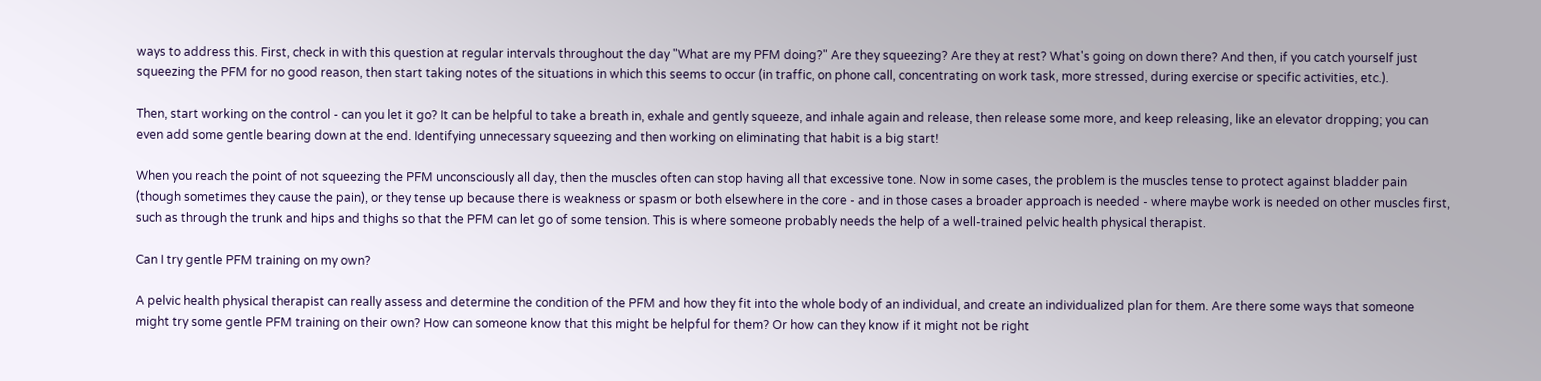ways to address this. First, check in with this question at regular intervals throughout the day "What are my PFM doing?" Are they squeezing? Are they at rest? What's going on down there? And then, if you catch yourself just squeezing the PFM for no good reason, then start taking notes of the situations in which this seems to occur (in traffic, on phone call, concentrating on work task, more stressed, during exercise or specific activities, etc.).

Then, start working on the control - can you let it go? It can be helpful to take a breath in, exhale and gently squeeze, and inhale again and release, then release some more, and keep releasing, like an elevator dropping; you can even add some gentle bearing down at the end. Identifying unnecessary squeezing and then working on eliminating that habit is a big start!

When you reach the point of not squeezing the PFM unconsciously all day, then the muscles often can stop having all that excessive tone. Now in some cases, the problem is the muscles tense to protect against bladder pain (though sometimes they cause the pain), or they tense up because there is weakness or spasm or both elsewhere in the core - and in those cases a broader approach is needed - where maybe work is needed on other muscles first, such as through the trunk and hips and thighs so that the PFM can let go of some tension. This is where someone probably needs the help of a well-trained pelvic health physical therapist.

Can I try gentle PFM training on my own?

A pelvic health physical therapist can really assess and determine the condition of the PFM and how they fit into the whole body of an individual, and create an individualized plan for them. Are there some ways that someone might try some gentle PFM training on their own? How can someone know that this might be helpful for them? Or how can they know if it might not be right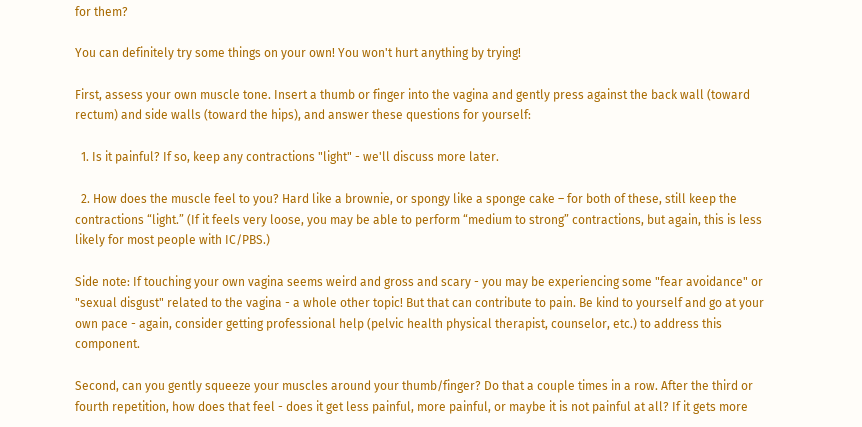for them?

You can definitely try some things on your own! You won't hurt anything by trying!

First, assess your own muscle tone. Insert a thumb or finger into the vagina and gently press against the back wall (toward rectum) and side walls (toward the hips), and answer these questions for yourself:

  1. Is it painful? If so, keep any contractions "light" - we'll discuss more later.

  2. How does the muscle feel to you? Hard like a brownie, or spongy like a sponge cake – for both of these, still keep the contractions “light.” (If it feels very loose, you may be able to perform “medium to strong” contractions, but again, this is less likely for most people with IC/PBS.)

Side note: If touching your own vagina seems weird and gross and scary - you may be experiencing some "fear avoidance" or "sexual disgust" related to the vagina - a whole other topic! But that can contribute to pain. Be kind to yourself and go at your own pace - again, consider getting professional help (pelvic health physical therapist, counselor, etc.) to address this component.

Second, can you gently squeeze your muscles around your thumb/finger? Do that a couple times in a row. After the third or fourth repetition, how does that feel - does it get less painful, more painful, or maybe it is not painful at all? If it gets more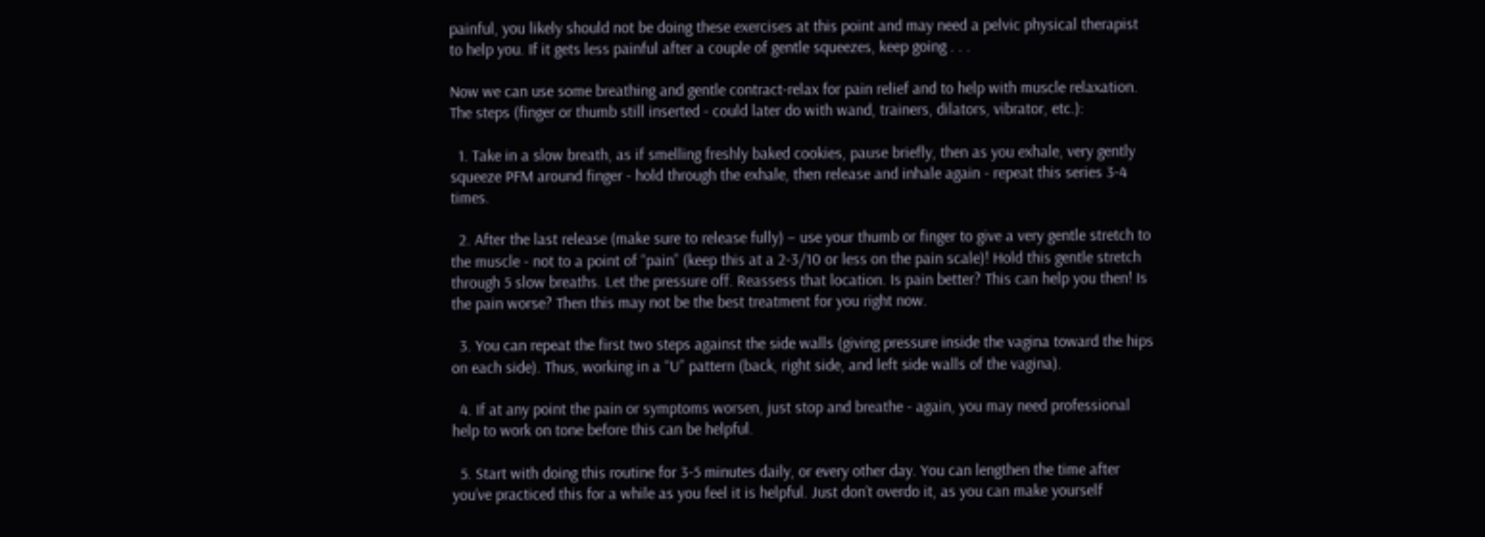painful, you likely should not be doing these exercises at this point and may need a pelvic physical therapist to help you. If it gets less painful after a couple of gentle squeezes, keep going . . .

Now we can use some breathing and gentle contract-relax for pain relief and to help with muscle relaxation. The steps (finger or thumb still inserted - could later do with wand, trainers, dilators, vibrator, etc.):

  1. Take in a slow breath, as if smelling freshly baked cookies, pause briefly, then as you exhale, very gently squeeze PFM around finger - hold through the exhale, then release and inhale again - repeat this series 3-4 times.

  2. After the last release (make sure to release fully) – use your thumb or finger to give a very gentle stretch to the muscle - not to a point of “pain” (keep this at a 2-3/10 or less on the pain scale)! Hold this gentle stretch through 5 slow breaths. Let the pressure off. Reassess that location. Is pain better? This can help you then! Is the pain worse? Then this may not be the best treatment for you right now.

  3. You can repeat the first two steps against the side walls (giving pressure inside the vagina toward the hips on each side). Thus, working in a “U” pattern (back, right side, and left side walls of the vagina).

  4. If at any point the pain or symptoms worsen, just stop and breathe - again, you may need professional help to work on tone before this can be helpful.

  5. Start with doing this routine for 3-5 minutes daily, or every other day. You can lengthen the time after you’ve practiced this for a while as you feel it is helpful. Just don’t overdo it, as you can make yourself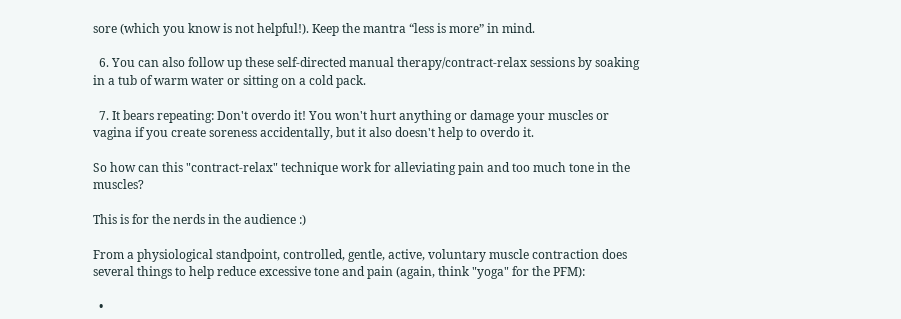sore (which you know is not helpful!). Keep the mantra “less is more” in mind.

  6. You can also follow up these self-directed manual therapy/contract-relax sessions by soaking in a tub of warm water or sitting on a cold pack.

  7. It bears repeating: Don't overdo it! You won't hurt anything or damage your muscles or vagina if you create soreness accidentally, but it also doesn't help to overdo it.

So how can this "contract-relax" technique work for alleviating pain and too much tone in the muscles?

This is for the nerds in the audience :)

From a physiological standpoint, controlled, gentle, active, voluntary muscle contraction does several things to help reduce excessive tone and pain (again, think "yoga" for the PFM):

  •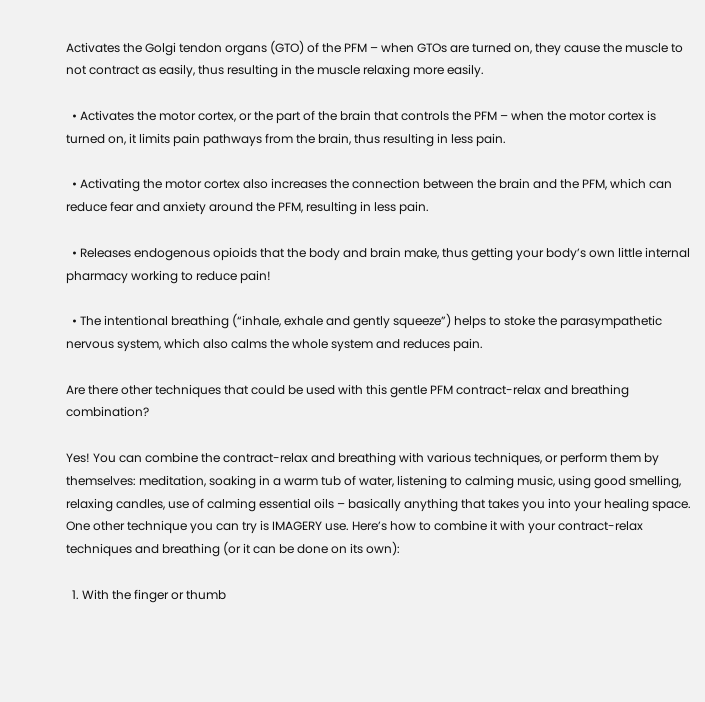Activates the Golgi tendon organs (GTO) of the PFM – when GTOs are turned on, they cause the muscle to not contract as easily, thus resulting in the muscle relaxing more easily.

  • Activates the motor cortex, or the part of the brain that controls the PFM – when the motor cortex is turned on, it limits pain pathways from the brain, thus resulting in less pain.

  • Activating the motor cortex also increases the connection between the brain and the PFM, which can reduce fear and anxiety around the PFM, resulting in less pain.

  • Releases endogenous opioids that the body and brain make, thus getting your body’s own little internal pharmacy working to reduce pain!

  • The intentional breathing (“inhale, exhale and gently squeeze”) helps to stoke the parasympathetic nervous system, which also calms the whole system and reduces pain.

Are there other techniques that could be used with this gentle PFM contract-relax and breathing combination?

Yes! You can combine the contract-relax and breathing with various techniques, or perform them by themselves: meditation, soaking in a warm tub of water, listening to calming music, using good smelling, relaxing candles, use of calming essential oils – basically anything that takes you into your healing space. One other technique you can try is IMAGERY use. Here’s how to combine it with your contract-relax techniques and breathing (or it can be done on its own):

  1. With the finger or thumb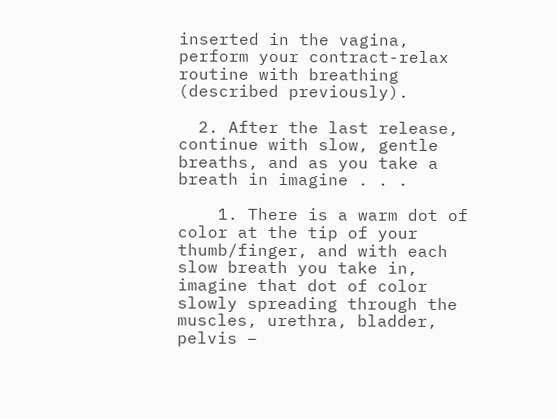inserted in the vagina, perform your contract-relax routine with breathing (described previously).

  2. After the last release, continue with slow, gentle breaths, and as you take a breath in imagine . . .

    1. There is a warm dot of color at the tip of your thumb/finger, and with each slow breath you take in, imagine that dot of color slowly spreading through the muscles, urethra, bladder, pelvis –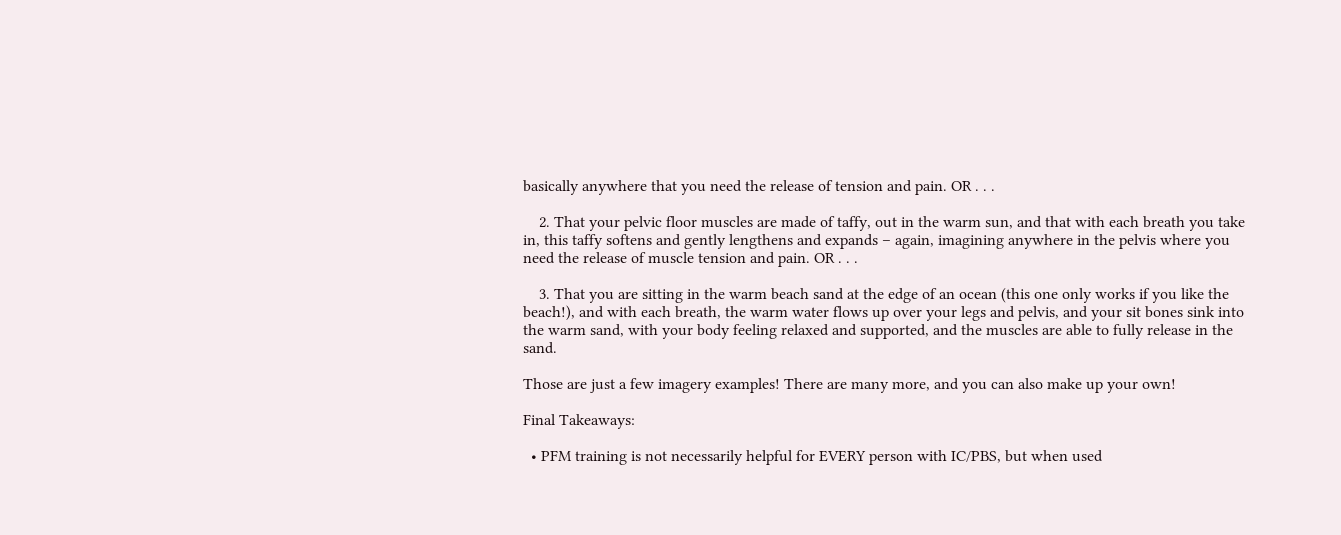basically anywhere that you need the release of tension and pain. OR . . .

    2. That your pelvic floor muscles are made of taffy, out in the warm sun, and that with each breath you take in, this taffy softens and gently lengthens and expands – again, imagining anywhere in the pelvis where you need the release of muscle tension and pain. OR . . .

    3. That you are sitting in the warm beach sand at the edge of an ocean (this one only works if you like the beach!), and with each breath, the warm water flows up over your legs and pelvis, and your sit bones sink into the warm sand, with your body feeling relaxed and supported, and the muscles are able to fully release in the sand.

Those are just a few imagery examples! There are many more, and you can also make up your own!

Final Takeaways:

  • PFM training is not necessarily helpful for EVERY person with IC/PBS, but when used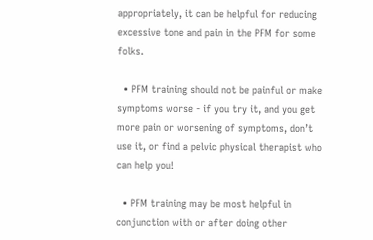appropriately, it can be helpful for reducing excessive tone and pain in the PFM for some folks.

  • PFM training should not be painful or make symptoms worse - if you try it, and you get more pain or worsening of symptoms, don’t use it, or find a pelvic physical therapist who can help you!

  • PFM training may be most helpful in conjunction with or after doing other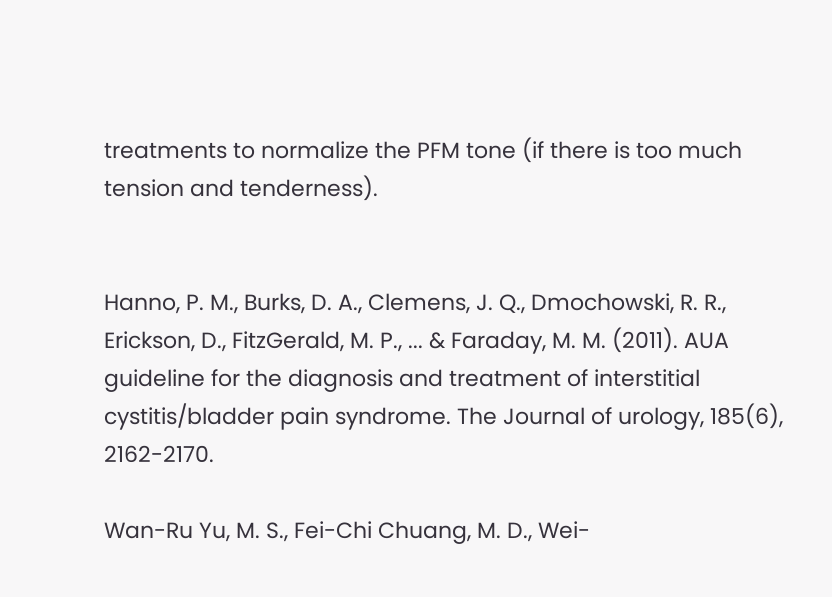treatments to normalize the PFM tone (if there is too much tension and tenderness).


Hanno, P. M., Burks, D. A., Clemens, J. Q., Dmochowski, R. R., Erickson, D., FitzGerald, M. P., ... & Faraday, M. M. (2011). AUA guideline for the diagnosis and treatment of interstitial cystitis/bladder pain syndrome. The Journal of urology, 185(6), 2162-2170.

Wan-Ru Yu, M. S., Fei-Chi Chuang, M. D., Wei-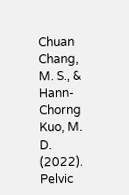Chuan Chang, M. S., & Hann-Chorng Kuo, M. D. (2022). Pelvic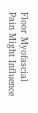Floor Myofascial Pain Might Influence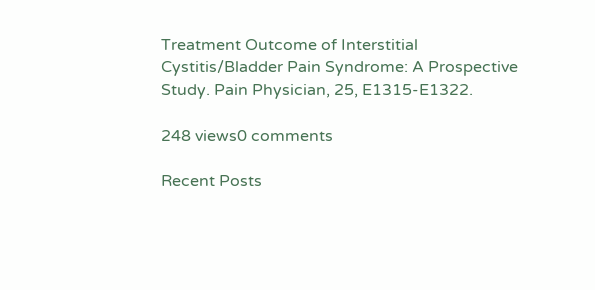Treatment Outcome of Interstitial Cystitis/Bladder Pain Syndrome: A Prospective Study. Pain Physician, 25, E1315-E1322.

248 views0 comments

Recent Posts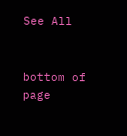See All


bottom of page